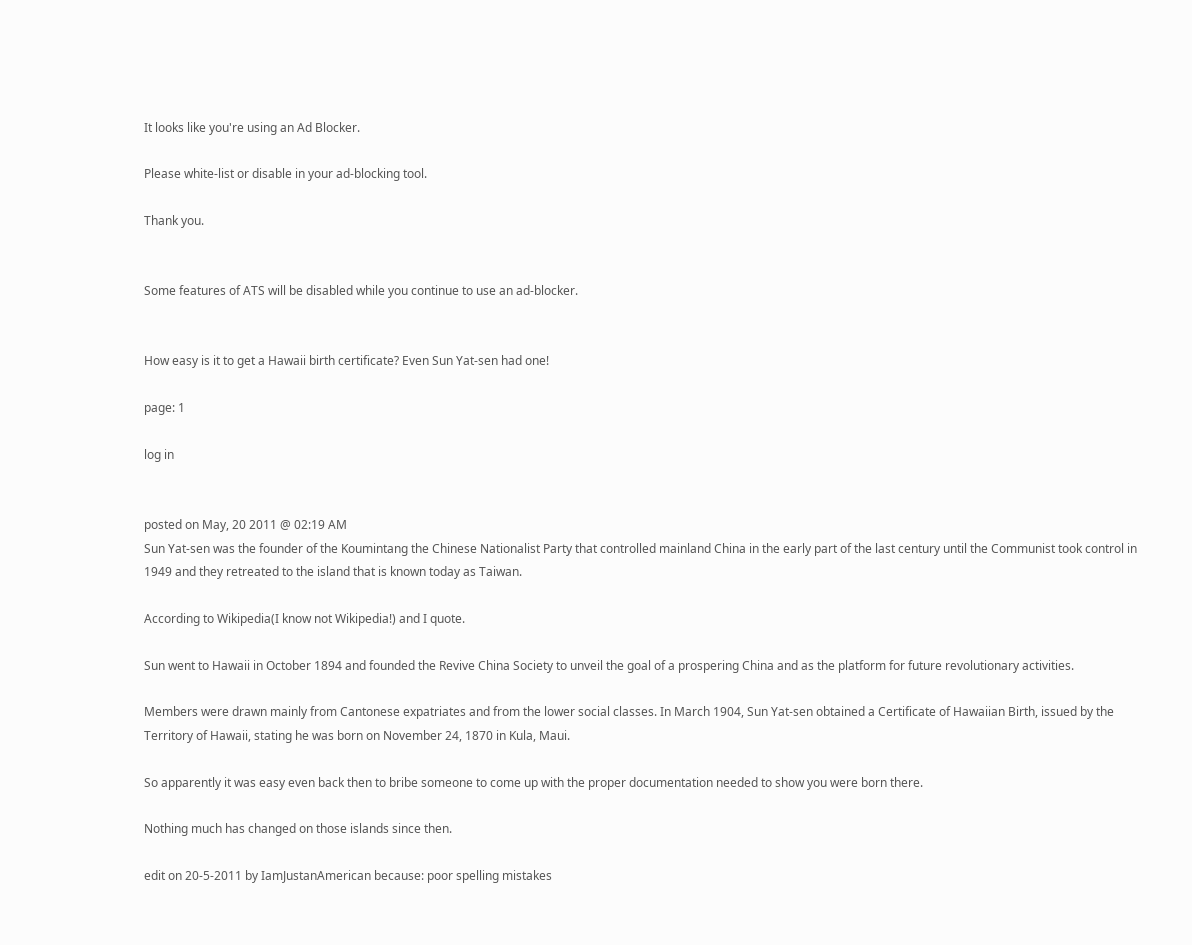It looks like you're using an Ad Blocker.

Please white-list or disable in your ad-blocking tool.

Thank you.


Some features of ATS will be disabled while you continue to use an ad-blocker.


How easy is it to get a Hawaii birth certificate? Even Sun Yat-sen had one!

page: 1

log in


posted on May, 20 2011 @ 02:19 AM
Sun Yat-sen was the founder of the Koumintang the Chinese Nationalist Party that controlled mainland China in the early part of the last century until the Communist took control in 1949 and they retreated to the island that is known today as Taiwan.

According to Wikipedia(I know not Wikipedia!) and I quote.

Sun went to Hawaii in October 1894 and founded the Revive China Society to unveil the goal of a prospering China and as the platform for future revolutionary activities.

Members were drawn mainly from Cantonese expatriates and from the lower social classes. In March 1904, Sun Yat-sen obtained a Certificate of Hawaiian Birth, issued by the Territory of Hawaii, stating he was born on November 24, 1870 in Kula, Maui.

So apparently it was easy even back then to bribe someone to come up with the proper documentation needed to show you were born there.

Nothing much has changed on those islands since then.

edit on 20-5-2011 by IamJustanAmerican because: poor spelling mistakes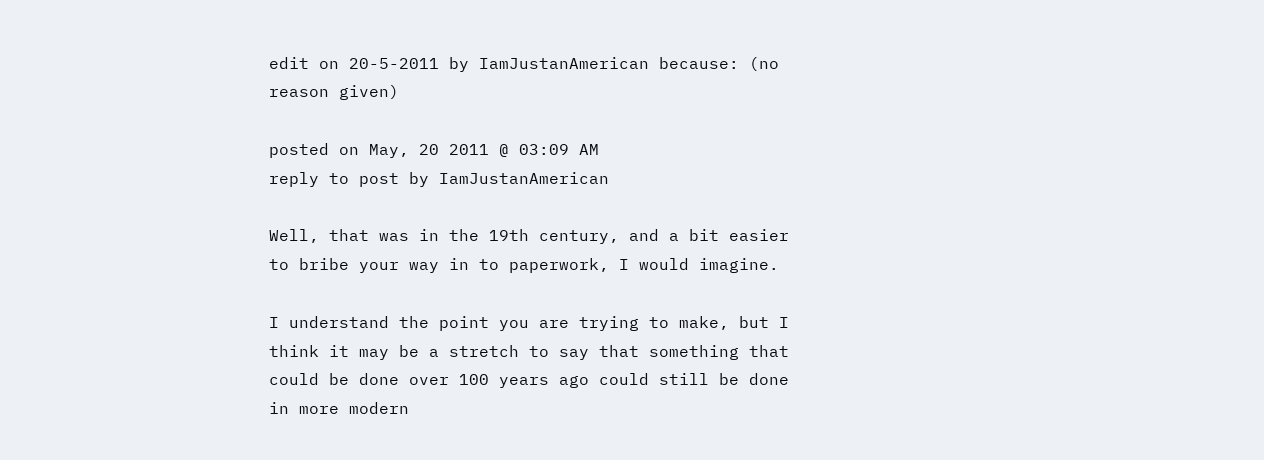edit on 20-5-2011 by IamJustanAmerican because: (no reason given)

posted on May, 20 2011 @ 03:09 AM
reply to post by IamJustanAmerican

Well, that was in the 19th century, and a bit easier to bribe your way in to paperwork, I would imagine.

I understand the point you are trying to make, but I think it may be a stretch to say that something that could be done over 100 years ago could still be done in more modern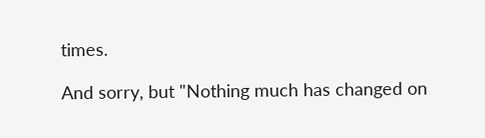times.

And sorry, but "Nothing much has changed on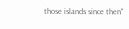those islands since then"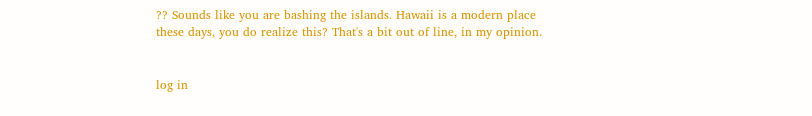?? Sounds like you are bashing the islands. Hawaii is a modern place these days, you do realize this? That's a bit out of line, in my opinion.


log in